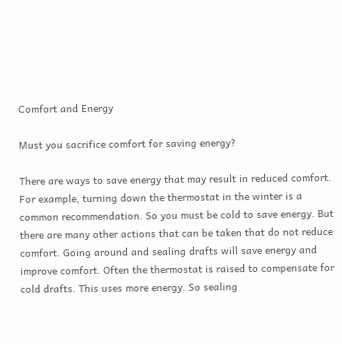Comfort and Energy

Must you sacrifice comfort for saving energy?

There are ways to save energy that may result in reduced comfort. For example, turning down the thermostat in the winter is a common recommendation. So you must be cold to save energy. But there are many other actions that can be taken that do not reduce comfort. Going around and sealing drafts will save energy and improve comfort. Often the thermostat is raised to compensate for cold drafts. This uses more energy. So sealing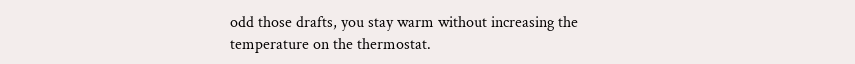odd those drafts, you stay warm without increasing the temperature on the thermostat.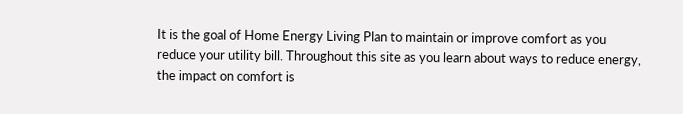It is the goal of Home Energy Living Plan to maintain or improve comfort as you reduce your utility bill. Throughout this site as you learn about ways to reduce energy, the impact on comfort is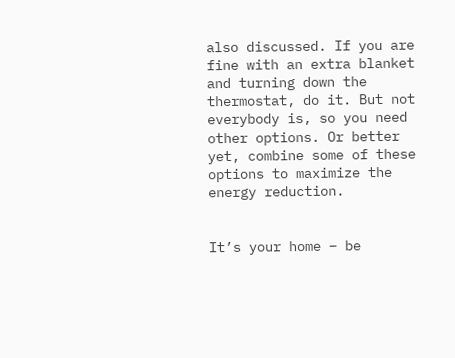also discussed. If you are fine with an extra blanket and turning down the thermostat, do it. But not everybody is, so you need other options. Or better yet, combine some of these options to maximize the energy reduction.


It’s your home – be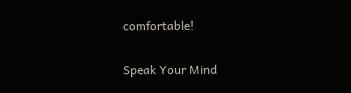comfortable!

Speak Your Mind